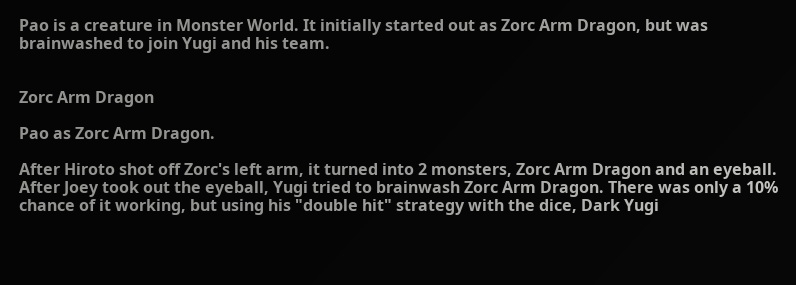Pao is a creature in Monster World. It initially started out as Zorc Arm Dragon, but was brainwashed to join Yugi and his team.


Zorc Arm Dragon

Pao as Zorc Arm Dragon.

After Hiroto shot off Zorc's left arm, it turned into 2 monsters, Zorc Arm Dragon and an eyeball. After Joey took out the eyeball, Yugi tried to brainwash Zorc Arm Dragon. There was only a 10% chance of it working, but using his "double hit" strategy with the dice, Dark Yugi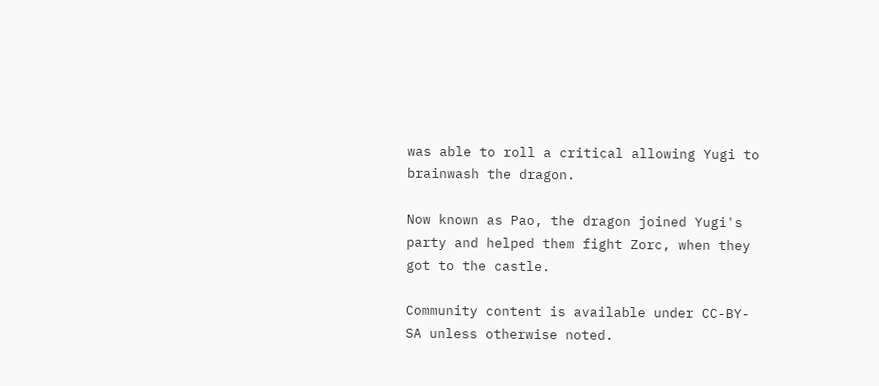was able to roll a critical allowing Yugi to brainwash the dragon.

Now known as Pao, the dragon joined Yugi's party and helped them fight Zorc, when they got to the castle.

Community content is available under CC-BY-SA unless otherwise noted.